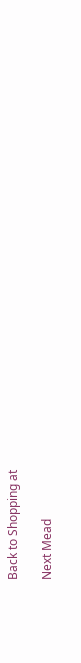Back to Shopping at

Next Mead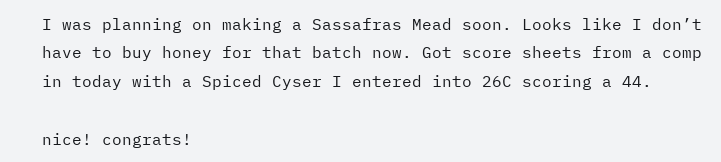I was planning on making a Sassafras Mead soon. Looks like I don’t have to buy honey for that batch now. Got score sheets from a comp in today with a Spiced Cyser I entered into 26C scoring a 44.

nice! congrats!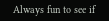Always fun to see if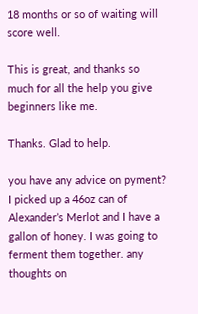18 months or so of waiting will score well.

This is great, and thanks so much for all the help you give beginners like me.

Thanks. Glad to help.

you have any advice on pyment? I picked up a 46oz can of Alexander’s Merlot and I have a gallon of honey. I was going to ferment them together. any thoughts on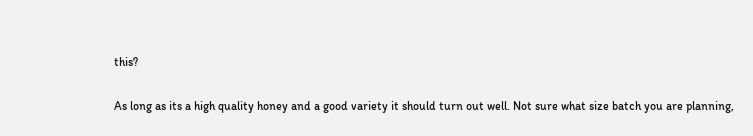this?

As long as its a high quality honey and a good variety it should turn out well. Not sure what size batch you are planning,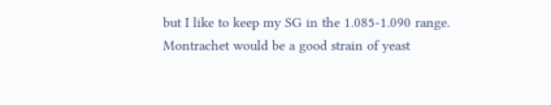but I like to keep my SG in the 1.085-1.090 range. Montrachet would be a good strain of yeast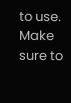to use. Make sure to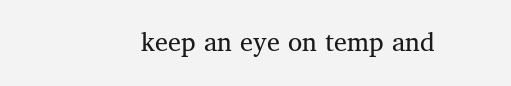keep an eye on temp and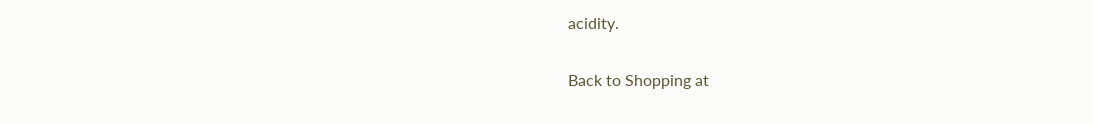acidity.

Back to Shopping at